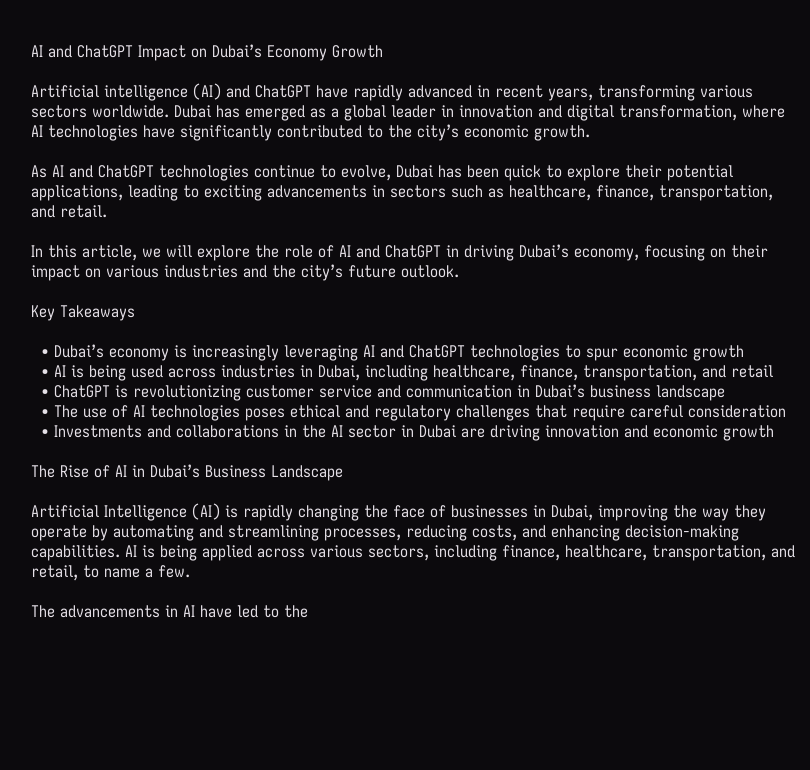AI and ChatGPT Impact on Dubai’s Economy Growth

Artificial intelligence (AI) and ChatGPT have rapidly advanced in recent years, transforming various sectors worldwide. Dubai has emerged as a global leader in innovation and digital transformation, where AI technologies have significantly contributed to the city’s economic growth.

As AI and ChatGPT technologies continue to evolve, Dubai has been quick to explore their potential applications, leading to exciting advancements in sectors such as healthcare, finance, transportation, and retail.

In this article, we will explore the role of AI and ChatGPT in driving Dubai’s economy, focusing on their impact on various industries and the city’s future outlook.

Key Takeaways

  • Dubai’s economy is increasingly leveraging AI and ChatGPT technologies to spur economic growth
  • AI is being used across industries in Dubai, including healthcare, finance, transportation, and retail
  • ChatGPT is revolutionizing customer service and communication in Dubai’s business landscape
  • The use of AI technologies poses ethical and regulatory challenges that require careful consideration
  • Investments and collaborations in the AI sector in Dubai are driving innovation and economic growth

The Rise of AI in Dubai’s Business Landscape

Artificial Intelligence (AI) is rapidly changing the face of businesses in Dubai, improving the way they operate by automating and streamlining processes, reducing costs, and enhancing decision-making capabilities. AI is being applied across various sectors, including finance, healthcare, transportation, and retail, to name a few.

The advancements in AI have led to the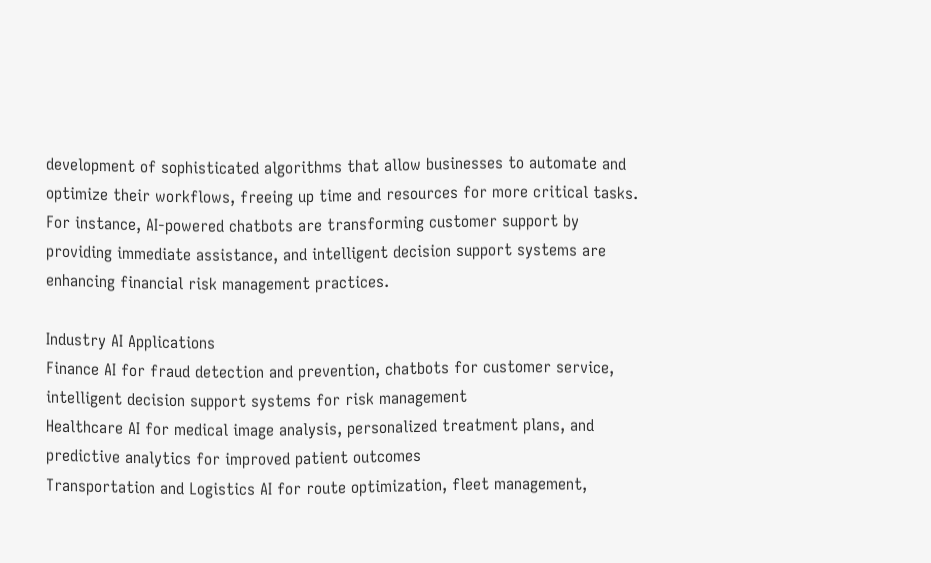development of sophisticated algorithms that allow businesses to automate and optimize their workflows, freeing up time and resources for more critical tasks. For instance, AI-powered chatbots are transforming customer support by providing immediate assistance, and intelligent decision support systems are enhancing financial risk management practices.

Industry AI Applications
Finance AI for fraud detection and prevention, chatbots for customer service, intelligent decision support systems for risk management
Healthcare AI for medical image analysis, personalized treatment plans, and predictive analytics for improved patient outcomes
Transportation and Logistics AI for route optimization, fleet management,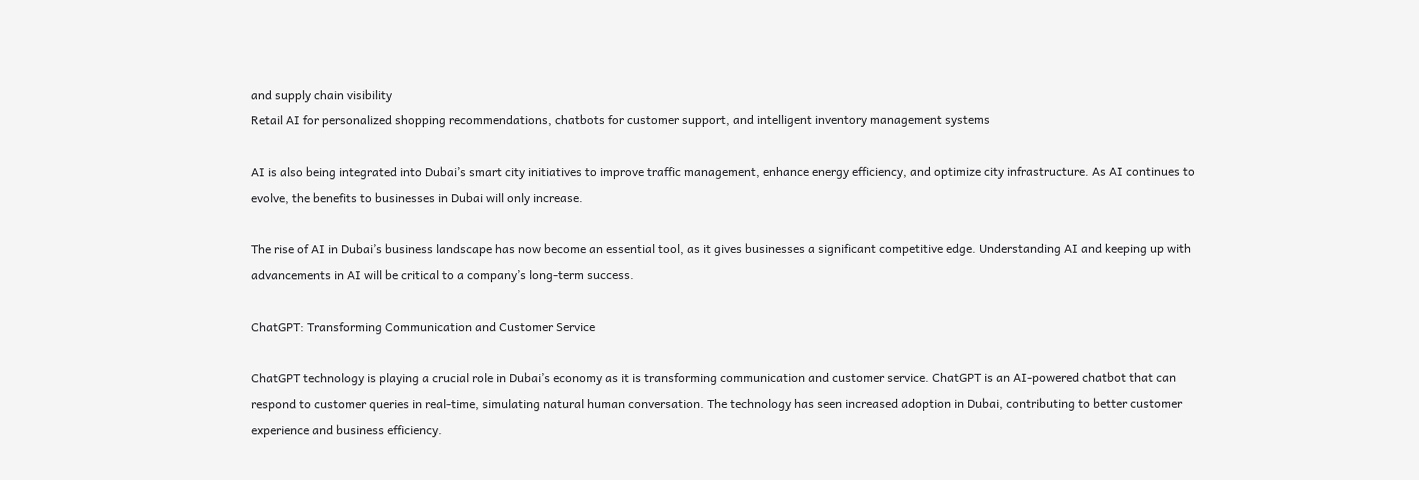and supply chain visibility
Retail AI for personalized shopping recommendations, chatbots for customer support, and intelligent inventory management systems

AI is also being integrated into Dubai’s smart city initiatives to improve traffic management, enhance energy efficiency, and optimize city infrastructure. As AI continues to evolve, the benefits to businesses in Dubai will only increase.

The rise of AI in Dubai’s business landscape has now become an essential tool, as it gives businesses a significant competitive edge. Understanding AI and keeping up with advancements in AI will be critical to a company’s long-term success.

ChatGPT: Transforming Communication and Customer Service

ChatGPT technology is playing a crucial role in Dubai’s economy as it is transforming communication and customer service. ChatGPT is an AI-powered chatbot that can respond to customer queries in real-time, simulating natural human conversation. The technology has seen increased adoption in Dubai, contributing to better customer experience and business efficiency.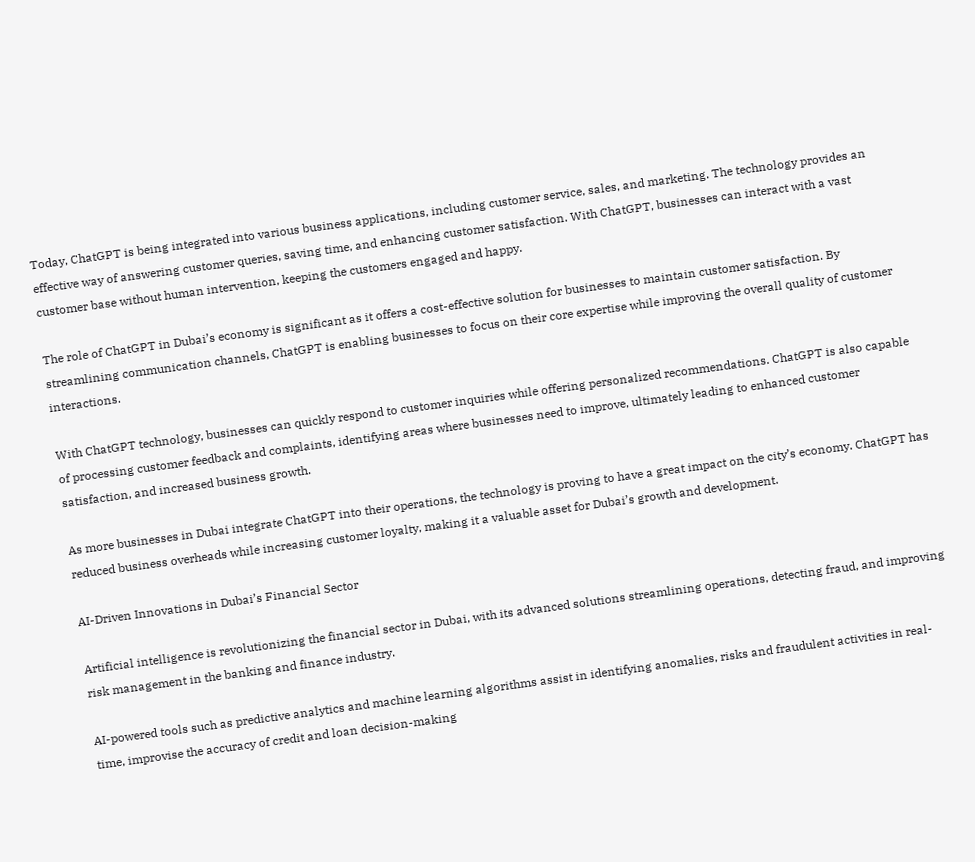Today, ChatGPT is being integrated into various business applications, including customer service, sales, and marketing. The technology provides an effective way of answering customer queries, saving time, and enhancing customer satisfaction. With ChatGPT, businesses can interact with a vast customer base without human intervention, keeping the customers engaged and happy.

The role of ChatGPT in Dubai’s economy is significant as it offers a cost-effective solution for businesses to maintain customer satisfaction. By streamlining communication channels, ChatGPT is enabling businesses to focus on their core expertise while improving the overall quality of customer interactions.

With ChatGPT technology, businesses can quickly respond to customer inquiries while offering personalized recommendations. ChatGPT is also capable of processing customer feedback and complaints, identifying areas where businesses need to improve, ultimately leading to enhanced customer satisfaction, and increased business growth.

As more businesses in Dubai integrate ChatGPT into their operations, the technology is proving to have a great impact on the city’s economy. ChatGPT has reduced business overheads while increasing customer loyalty, making it a valuable asset for Dubai’s growth and development.

AI-Driven Innovations in Dubai’s Financial Sector

Artificial intelligence is revolutionizing the financial sector in Dubai, with its advanced solutions streamlining operations, detecting fraud, and improving risk management in the banking and finance industry.

AI-powered tools such as predictive analytics and machine learning algorithms assist in identifying anomalies, risks and fraudulent activities in real-time, improvise the accuracy of credit and loan decision-making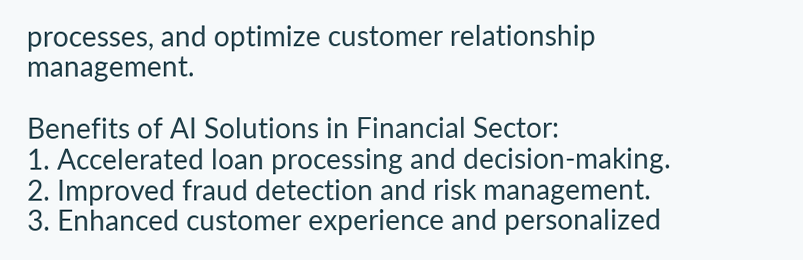processes, and optimize customer relationship management.

Benefits of AI Solutions in Financial Sector:
1. Accelerated loan processing and decision-making.
2. Improved fraud detection and risk management.
3. Enhanced customer experience and personalized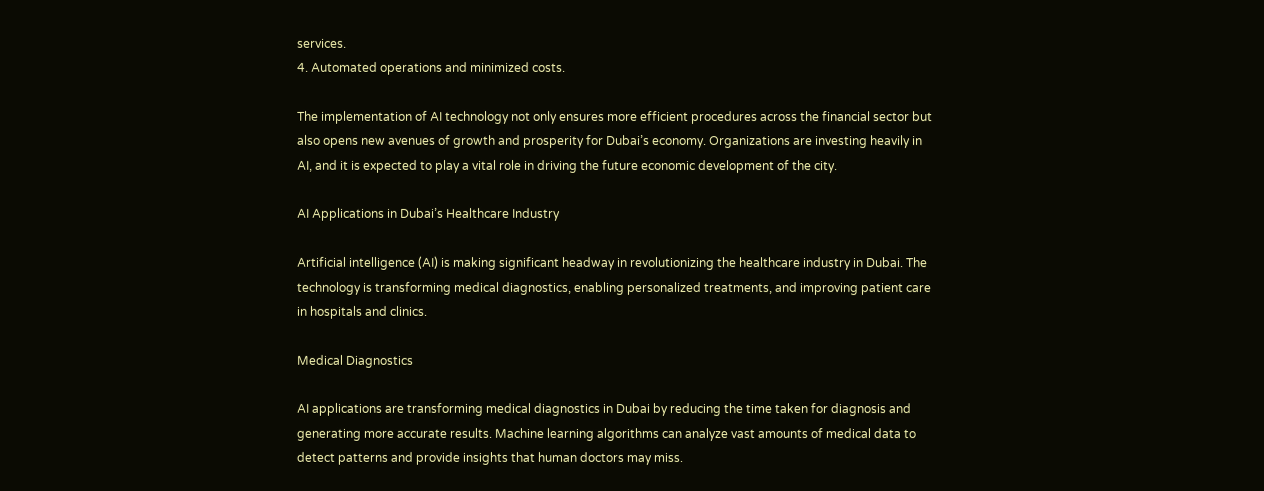services.
4. Automated operations and minimized costs.

The implementation of AI technology not only ensures more efficient procedures across the financial sector but also opens new avenues of growth and prosperity for Dubai’s economy. Organizations are investing heavily in AI, and it is expected to play a vital role in driving the future economic development of the city.

AI Applications in Dubai’s Healthcare Industry

Artificial intelligence (AI) is making significant headway in revolutionizing the healthcare industry in Dubai. The technology is transforming medical diagnostics, enabling personalized treatments, and improving patient care in hospitals and clinics.

Medical Diagnostics

AI applications are transforming medical diagnostics in Dubai by reducing the time taken for diagnosis and generating more accurate results. Machine learning algorithms can analyze vast amounts of medical data to detect patterns and provide insights that human doctors may miss.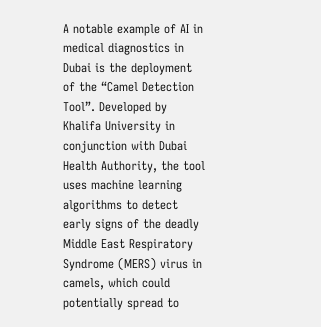A notable example of AI in medical diagnostics in Dubai is the deployment of the “Camel Detection Tool”. Developed by Khalifa University in conjunction with Dubai Health Authority, the tool uses machine learning algorithms to detect early signs of the deadly Middle East Respiratory Syndrome (MERS) virus in camels, which could potentially spread to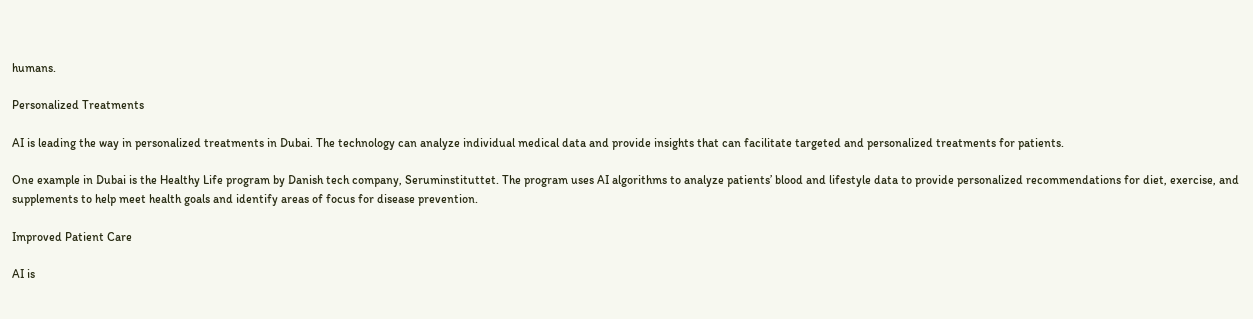humans.

Personalized Treatments

AI is leading the way in personalized treatments in Dubai. The technology can analyze individual medical data and provide insights that can facilitate targeted and personalized treatments for patients.

One example in Dubai is the Healthy Life program by Danish tech company, Seruminstituttet. The program uses AI algorithms to analyze patients’ blood and lifestyle data to provide personalized recommendations for diet, exercise, and supplements to help meet health goals and identify areas of focus for disease prevention.

Improved Patient Care

AI is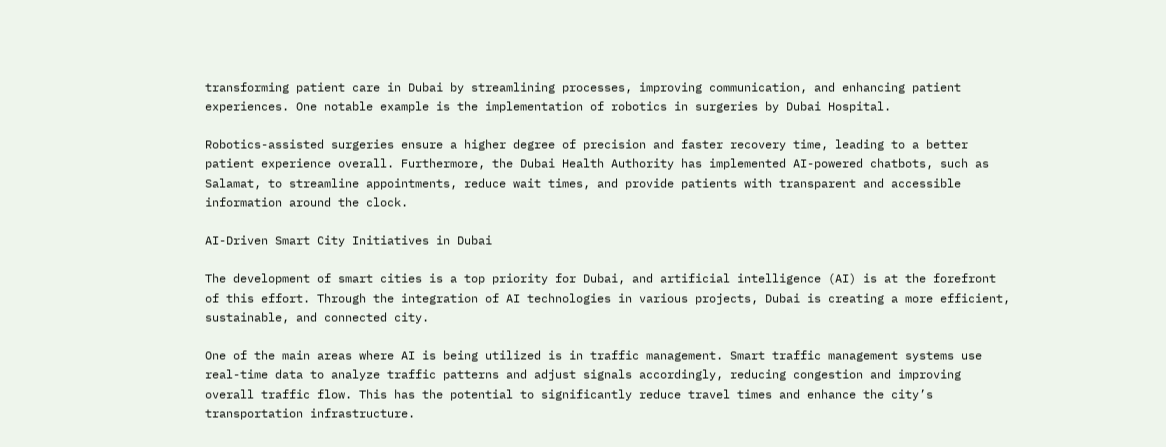transforming patient care in Dubai by streamlining processes, improving communication, and enhancing patient experiences. One notable example is the implementation of robotics in surgeries by Dubai Hospital.

Robotics-assisted surgeries ensure a higher degree of precision and faster recovery time, leading to a better patient experience overall. Furthermore, the Dubai Health Authority has implemented AI-powered chatbots, such as Salamat, to streamline appointments, reduce wait times, and provide patients with transparent and accessible information around the clock.

AI-Driven Smart City Initiatives in Dubai

The development of smart cities is a top priority for Dubai, and artificial intelligence (AI) is at the forefront of this effort. Through the integration of AI technologies in various projects, Dubai is creating a more efficient, sustainable, and connected city.

One of the main areas where AI is being utilized is in traffic management. Smart traffic management systems use real-time data to analyze traffic patterns and adjust signals accordingly, reducing congestion and improving overall traffic flow. This has the potential to significantly reduce travel times and enhance the city’s transportation infrastructure.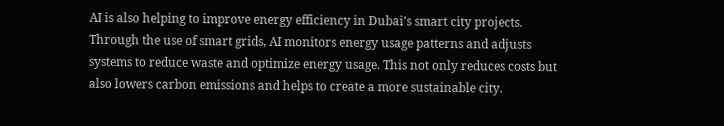AI is also helping to improve energy efficiency in Dubai’s smart city projects. Through the use of smart grids, AI monitors energy usage patterns and adjusts systems to reduce waste and optimize energy usage. This not only reduces costs but also lowers carbon emissions and helps to create a more sustainable city.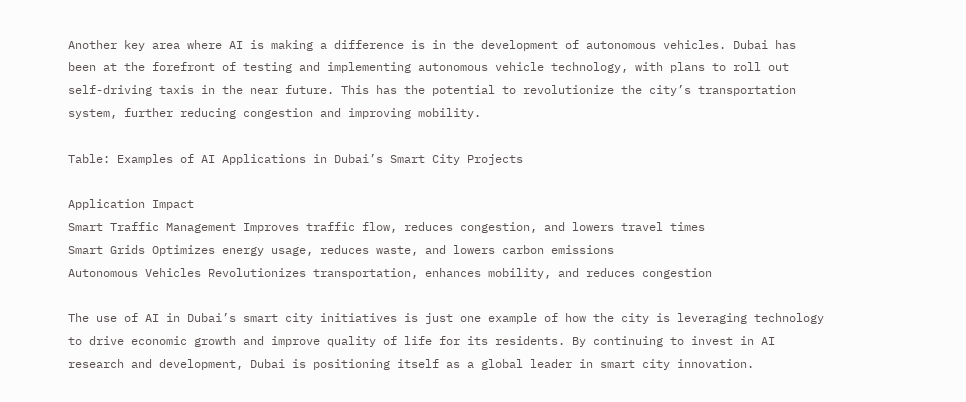Another key area where AI is making a difference is in the development of autonomous vehicles. Dubai has been at the forefront of testing and implementing autonomous vehicle technology, with plans to roll out self-driving taxis in the near future. This has the potential to revolutionize the city’s transportation system, further reducing congestion and improving mobility.

Table: Examples of AI Applications in Dubai’s Smart City Projects

Application Impact
Smart Traffic Management Improves traffic flow, reduces congestion, and lowers travel times
Smart Grids Optimizes energy usage, reduces waste, and lowers carbon emissions
Autonomous Vehicles Revolutionizes transportation, enhances mobility, and reduces congestion

The use of AI in Dubai’s smart city initiatives is just one example of how the city is leveraging technology to drive economic growth and improve quality of life for its residents. By continuing to invest in AI research and development, Dubai is positioning itself as a global leader in smart city innovation.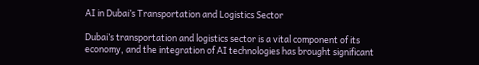AI in Dubai’s Transportation and Logistics Sector

Dubai’s transportation and logistics sector is a vital component of its economy, and the integration of AI technologies has brought significant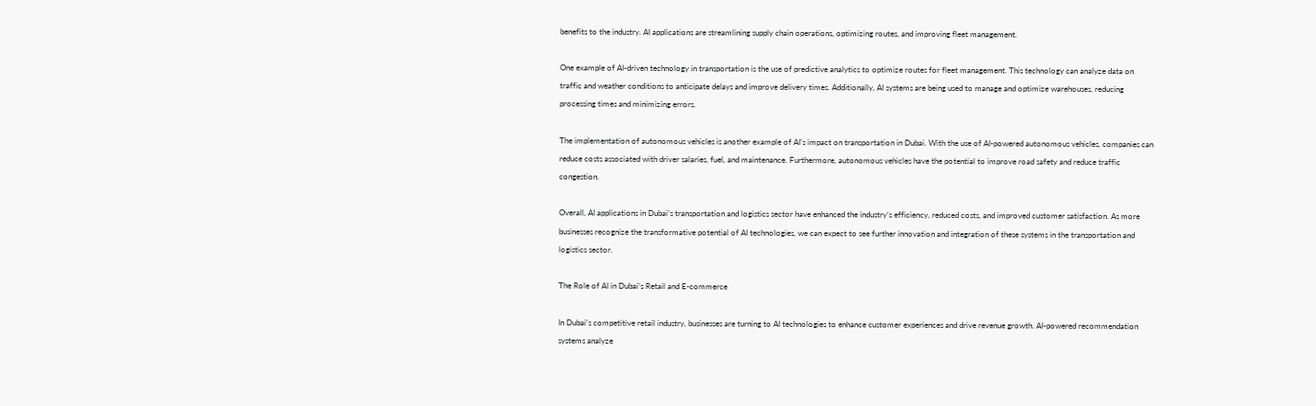benefits to the industry. AI applications are streamlining supply chain operations, optimizing routes, and improving fleet management.

One example of AI-driven technology in transportation is the use of predictive analytics to optimize routes for fleet management. This technology can analyze data on traffic and weather conditions to anticipate delays and improve delivery times. Additionally, AI systems are being used to manage and optimize warehouses, reducing processing times and minimizing errors.

The implementation of autonomous vehicles is another example of AI’s impact on transportation in Dubai. With the use of AI-powered autonomous vehicles, companies can reduce costs associated with driver salaries, fuel, and maintenance. Furthermore, autonomous vehicles have the potential to improve road safety and reduce traffic congestion.

Overall, AI applications in Dubai’s transportation and logistics sector have enhanced the industry’s efficiency, reduced costs, and improved customer satisfaction. As more businesses recognize the transformative potential of AI technologies, we can expect to see further innovation and integration of these systems in the transportation and logistics sector.

The Role of AI in Dubai’s Retail and E-commerce

In Dubai’s competitive retail industry, businesses are turning to AI technologies to enhance customer experiences and drive revenue growth. AI-powered recommendation systems analyze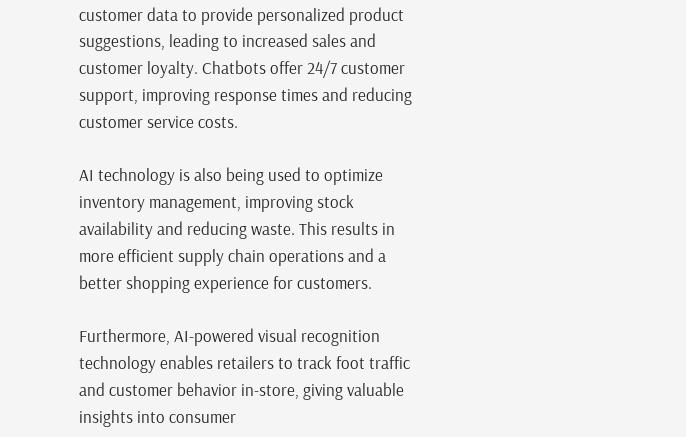customer data to provide personalized product suggestions, leading to increased sales and customer loyalty. Chatbots offer 24/7 customer support, improving response times and reducing customer service costs.

AI technology is also being used to optimize inventory management, improving stock availability and reducing waste. This results in more efficient supply chain operations and a better shopping experience for customers.

Furthermore, AI-powered visual recognition technology enables retailers to track foot traffic and customer behavior in-store, giving valuable insights into consumer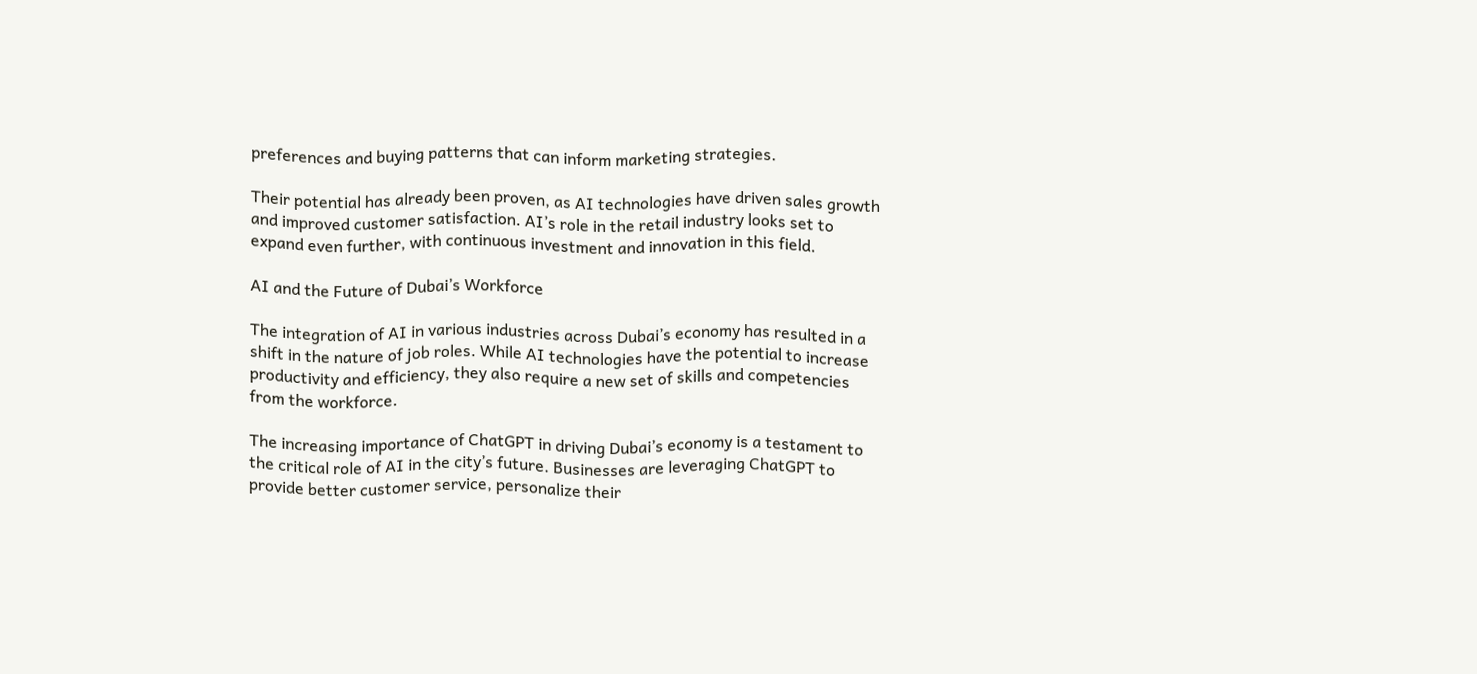preferences and buying patterns that can inform marketing strategies.

Their potential has already been proven, as AI technologies have driven sales growth and improved customer satisfaction. AI’s role in the retail industry looks set to expand even further, with continuous investment and innovation in this field.

AI and the Future of Dubai’s Workforce

The integration of AI in various industries across Dubai’s economy has resulted in a shift in the nature of job roles. While AI technologies have the potential to increase productivity and efficiency, they also require a new set of skills and competencies from the workforce.

The increasing importance of ChatGPT in driving Dubai’s economy is a testament to the critical role of AI in the city’s future. Businesses are leveraging ChatGPT to provide better customer service, personalize their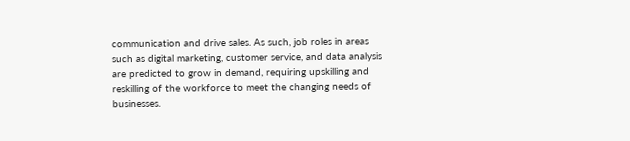communication and drive sales. As such, job roles in areas such as digital marketing, customer service, and data analysis are predicted to grow in demand, requiring upskilling and reskilling of the workforce to meet the changing needs of businesses.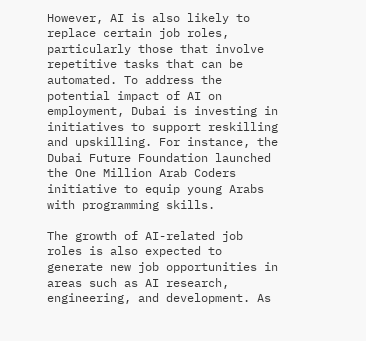However, AI is also likely to replace certain job roles, particularly those that involve repetitive tasks that can be automated. To address the potential impact of AI on employment, Dubai is investing in initiatives to support reskilling and upskilling. For instance, the Dubai Future Foundation launched the One Million Arab Coders initiative to equip young Arabs with programming skills.

The growth of AI-related job roles is also expected to generate new job opportunities in areas such as AI research, engineering, and development. As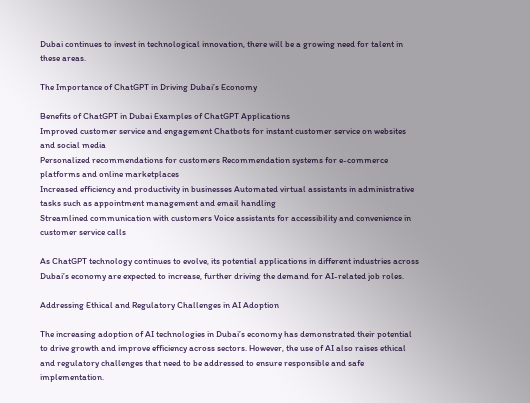Dubai continues to invest in technological innovation, there will be a growing need for talent in these areas.

The Importance of ChatGPT in Driving Dubai’s Economy

Benefits of ChatGPT in Dubai Examples of ChatGPT Applications
Improved customer service and engagement Chatbots for instant customer service on websites and social media
Personalized recommendations for customers Recommendation systems for e-commerce platforms and online marketplaces
Increased efficiency and productivity in businesses Automated virtual assistants in administrative tasks such as appointment management and email handling
Streamlined communication with customers Voice assistants for accessibility and convenience in customer service calls

As ChatGPT technology continues to evolve, its potential applications in different industries across Dubai’s economy are expected to increase, further driving the demand for AI-related job roles.

Addressing Ethical and Regulatory Challenges in AI Adoption

The increasing adoption of AI technologies in Dubai’s economy has demonstrated their potential to drive growth and improve efficiency across sectors. However, the use of AI also raises ethical and regulatory challenges that need to be addressed to ensure responsible and safe implementation.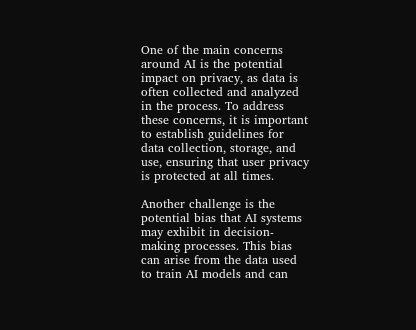One of the main concerns around AI is the potential impact on privacy, as data is often collected and analyzed in the process. To address these concerns, it is important to establish guidelines for data collection, storage, and use, ensuring that user privacy is protected at all times.

Another challenge is the potential bias that AI systems may exhibit in decision-making processes. This bias can arise from the data used to train AI models and can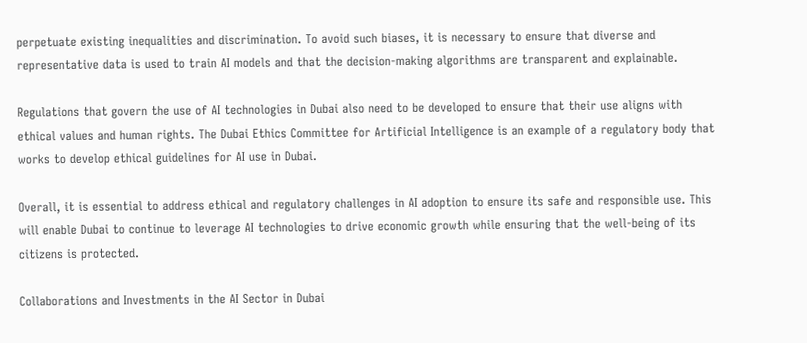perpetuate existing inequalities and discrimination. To avoid such biases, it is necessary to ensure that diverse and representative data is used to train AI models and that the decision-making algorithms are transparent and explainable.

Regulations that govern the use of AI technologies in Dubai also need to be developed to ensure that their use aligns with ethical values and human rights. The Dubai Ethics Committee for Artificial Intelligence is an example of a regulatory body that works to develop ethical guidelines for AI use in Dubai.

Overall, it is essential to address ethical and regulatory challenges in AI adoption to ensure its safe and responsible use. This will enable Dubai to continue to leverage AI technologies to drive economic growth while ensuring that the well-being of its citizens is protected.

Collaborations and Investments in the AI Sector in Dubai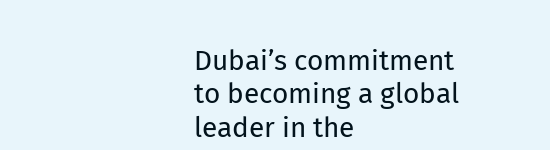Dubai’s commitment to becoming a global leader in the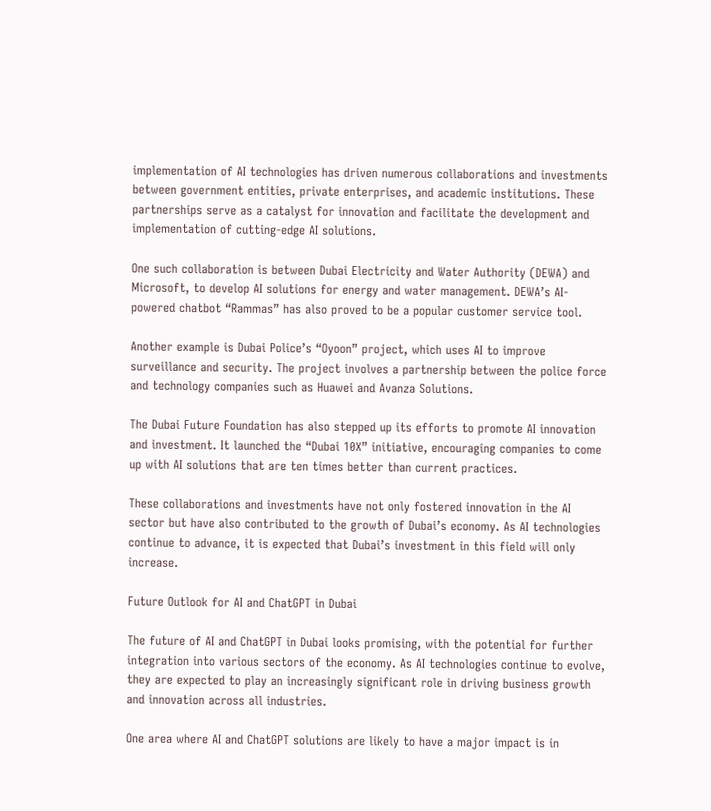implementation of AI technologies has driven numerous collaborations and investments between government entities, private enterprises, and academic institutions. These partnerships serve as a catalyst for innovation and facilitate the development and implementation of cutting-edge AI solutions.

One such collaboration is between Dubai Electricity and Water Authority (DEWA) and Microsoft, to develop AI solutions for energy and water management. DEWA’s AI-powered chatbot “Rammas” has also proved to be a popular customer service tool.

Another example is Dubai Police’s “Oyoon” project, which uses AI to improve surveillance and security. The project involves a partnership between the police force and technology companies such as Huawei and Avanza Solutions.

The Dubai Future Foundation has also stepped up its efforts to promote AI innovation and investment. It launched the “Dubai 10X” initiative, encouraging companies to come up with AI solutions that are ten times better than current practices.

These collaborations and investments have not only fostered innovation in the AI sector but have also contributed to the growth of Dubai’s economy. As AI technologies continue to advance, it is expected that Dubai’s investment in this field will only increase.

Future Outlook for AI and ChatGPT in Dubai

The future of AI and ChatGPT in Dubai looks promising, with the potential for further integration into various sectors of the economy. As AI technologies continue to evolve, they are expected to play an increasingly significant role in driving business growth and innovation across all industries.

One area where AI and ChatGPT solutions are likely to have a major impact is in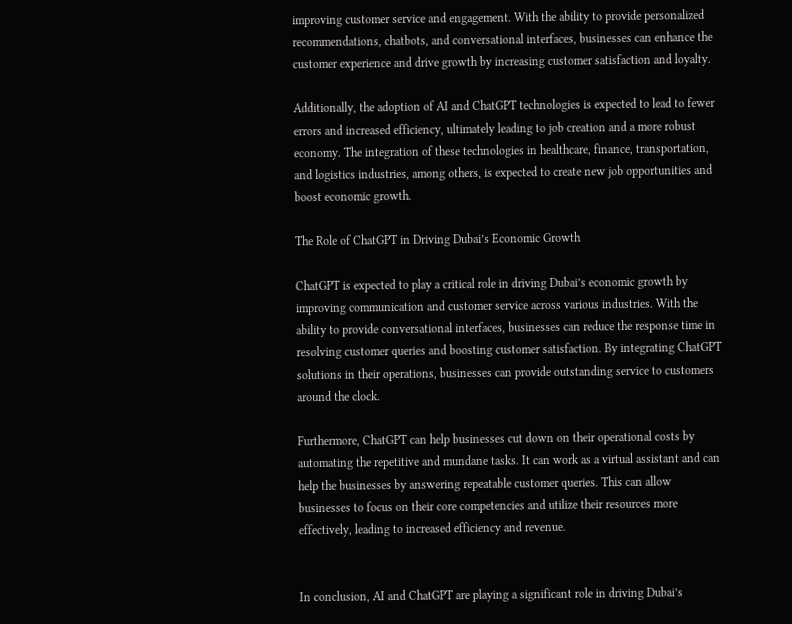improving customer service and engagement. With the ability to provide personalized recommendations, chatbots, and conversational interfaces, businesses can enhance the customer experience and drive growth by increasing customer satisfaction and loyalty.

Additionally, the adoption of AI and ChatGPT technologies is expected to lead to fewer errors and increased efficiency, ultimately leading to job creation and a more robust economy. The integration of these technologies in healthcare, finance, transportation, and logistics industries, among others, is expected to create new job opportunities and boost economic growth.

The Role of ChatGPT in Driving Dubai’s Economic Growth

ChatGPT is expected to play a critical role in driving Dubai’s economic growth by improving communication and customer service across various industries. With the ability to provide conversational interfaces, businesses can reduce the response time in resolving customer queries and boosting customer satisfaction. By integrating ChatGPT solutions in their operations, businesses can provide outstanding service to customers around the clock.

Furthermore, ChatGPT can help businesses cut down on their operational costs by automating the repetitive and mundane tasks. It can work as a virtual assistant and can help the businesses by answering repeatable customer queries. This can allow businesses to focus on their core competencies and utilize their resources more effectively, leading to increased efficiency and revenue.


In conclusion, AI and ChatGPT are playing a significant role in driving Dubai’s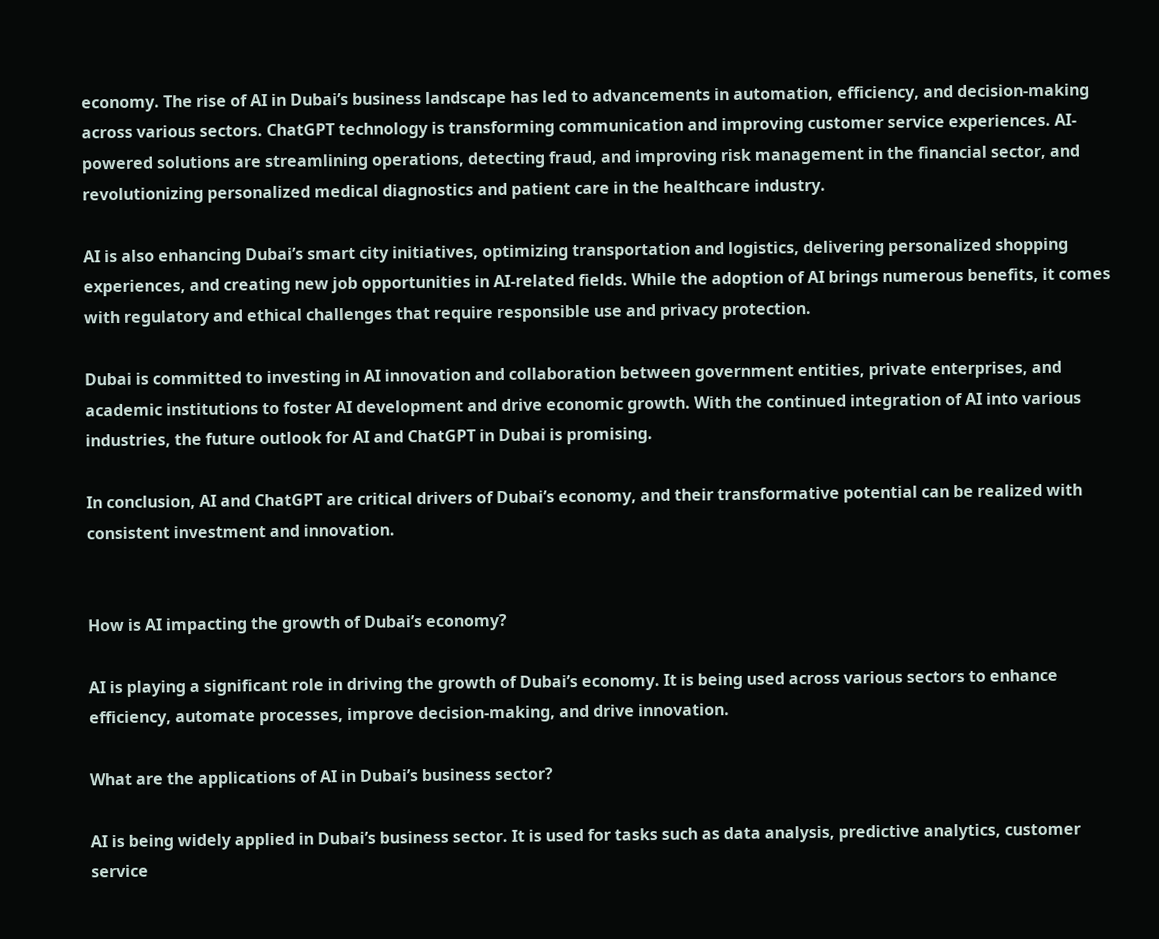economy. The rise of AI in Dubai’s business landscape has led to advancements in automation, efficiency, and decision-making across various sectors. ChatGPT technology is transforming communication and improving customer service experiences. AI-powered solutions are streamlining operations, detecting fraud, and improving risk management in the financial sector, and revolutionizing personalized medical diagnostics and patient care in the healthcare industry.

AI is also enhancing Dubai’s smart city initiatives, optimizing transportation and logistics, delivering personalized shopping experiences, and creating new job opportunities in AI-related fields. While the adoption of AI brings numerous benefits, it comes with regulatory and ethical challenges that require responsible use and privacy protection.

Dubai is committed to investing in AI innovation and collaboration between government entities, private enterprises, and academic institutions to foster AI development and drive economic growth. With the continued integration of AI into various industries, the future outlook for AI and ChatGPT in Dubai is promising.

In conclusion, AI and ChatGPT are critical drivers of Dubai’s economy, and their transformative potential can be realized with consistent investment and innovation.


How is AI impacting the growth of Dubai’s economy?

AI is playing a significant role in driving the growth of Dubai’s economy. It is being used across various sectors to enhance efficiency, automate processes, improve decision-making, and drive innovation.

What are the applications of AI in Dubai’s business sector?

AI is being widely applied in Dubai’s business sector. It is used for tasks such as data analysis, predictive analytics, customer service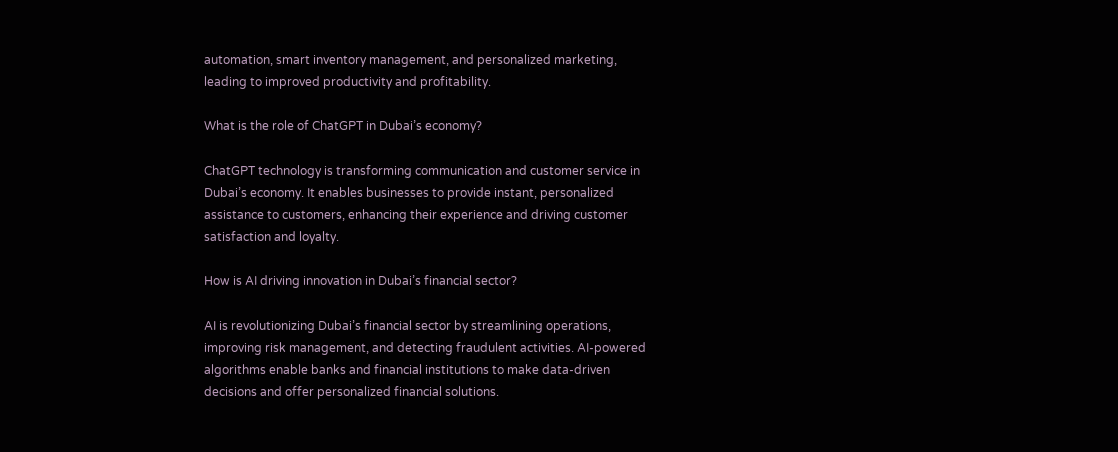automation, smart inventory management, and personalized marketing, leading to improved productivity and profitability.

What is the role of ChatGPT in Dubai’s economy?

ChatGPT technology is transforming communication and customer service in Dubai’s economy. It enables businesses to provide instant, personalized assistance to customers, enhancing their experience and driving customer satisfaction and loyalty.

How is AI driving innovation in Dubai’s financial sector?

AI is revolutionizing Dubai’s financial sector by streamlining operations, improving risk management, and detecting fraudulent activities. AI-powered algorithms enable banks and financial institutions to make data-driven decisions and offer personalized financial solutions.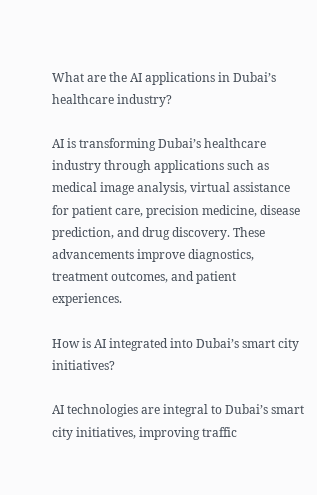What are the AI applications in Dubai’s healthcare industry?

AI is transforming Dubai’s healthcare industry through applications such as medical image analysis, virtual assistance for patient care, precision medicine, disease prediction, and drug discovery. These advancements improve diagnostics, treatment outcomes, and patient experiences.

How is AI integrated into Dubai’s smart city initiatives?

AI technologies are integral to Dubai’s smart city initiatives, improving traffic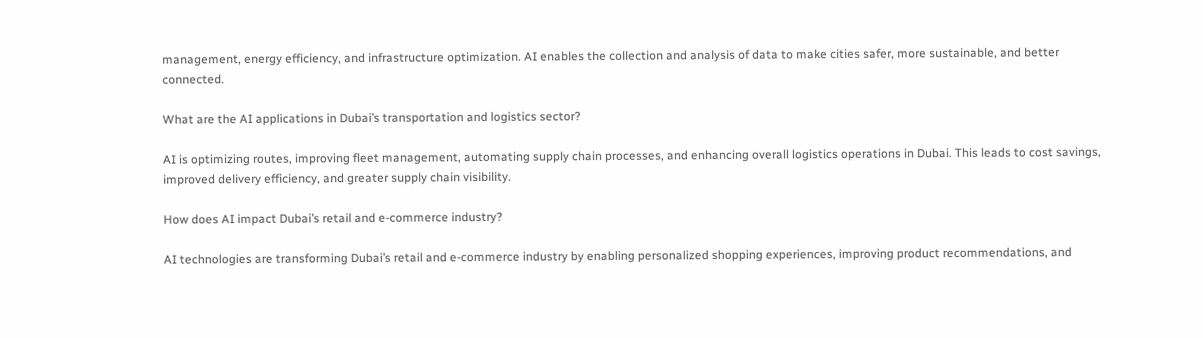management, energy efficiency, and infrastructure optimization. AI enables the collection and analysis of data to make cities safer, more sustainable, and better connected.

What are the AI applications in Dubai’s transportation and logistics sector?

AI is optimizing routes, improving fleet management, automating supply chain processes, and enhancing overall logistics operations in Dubai. This leads to cost savings, improved delivery efficiency, and greater supply chain visibility.

How does AI impact Dubai’s retail and e-commerce industry?

AI technologies are transforming Dubai’s retail and e-commerce industry by enabling personalized shopping experiences, improving product recommendations, and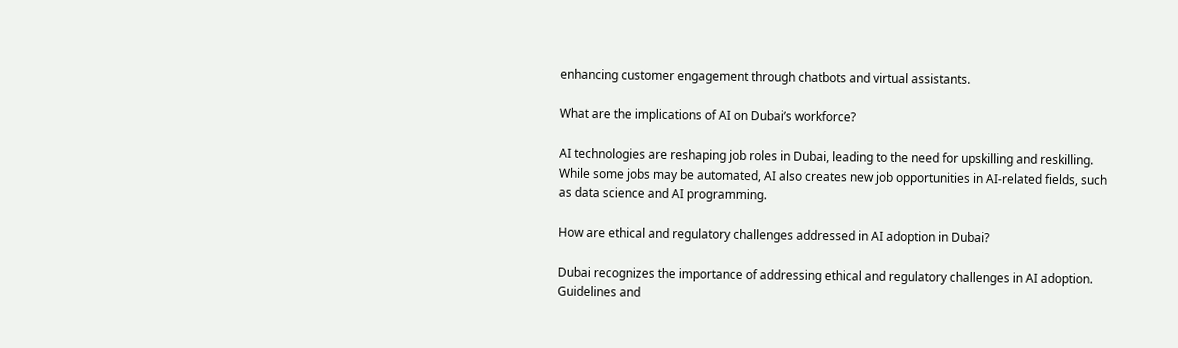enhancing customer engagement through chatbots and virtual assistants.

What are the implications of AI on Dubai’s workforce?

AI technologies are reshaping job roles in Dubai, leading to the need for upskilling and reskilling. While some jobs may be automated, AI also creates new job opportunities in AI-related fields, such as data science and AI programming.

How are ethical and regulatory challenges addressed in AI adoption in Dubai?

Dubai recognizes the importance of addressing ethical and regulatory challenges in AI adoption. Guidelines and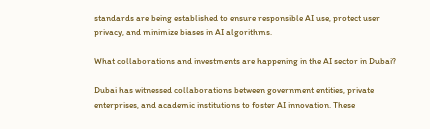standards are being established to ensure responsible AI use, protect user privacy, and minimize biases in AI algorithms.

What collaborations and investments are happening in the AI sector in Dubai?

Dubai has witnessed collaborations between government entities, private enterprises, and academic institutions to foster AI innovation. These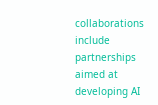collaborations include partnerships aimed at developing AI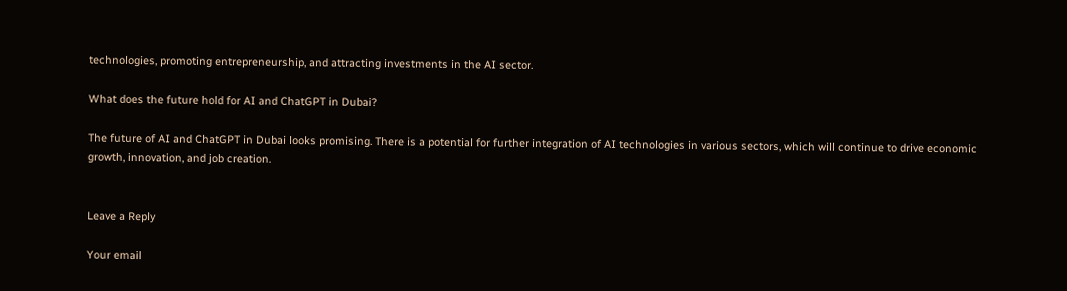technologies, promoting entrepreneurship, and attracting investments in the AI sector.

What does the future hold for AI and ChatGPT in Dubai?

The future of AI and ChatGPT in Dubai looks promising. There is a potential for further integration of AI technologies in various sectors, which will continue to drive economic growth, innovation, and job creation.


Leave a Reply

Your email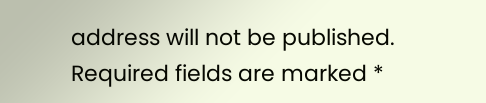address will not be published. Required fields are marked *